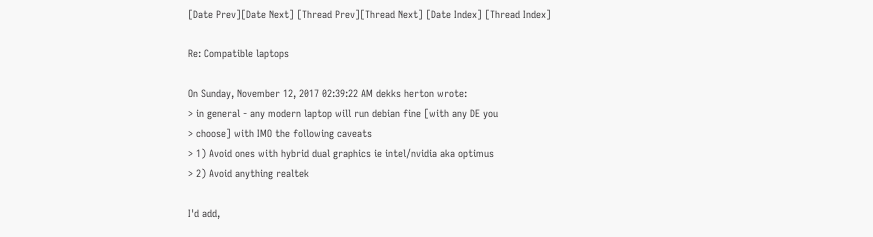[Date Prev][Date Next] [Thread Prev][Thread Next] [Date Index] [Thread Index]

Re: Compatible laptops

On Sunday, November 12, 2017 02:39:22 AM dekks herton wrote:
> in general - any modern laptop will run debian fine [with any DE you
> choose] with IMO the following caveats
> 1) Avoid ones with hybrid dual graphics ie intel/nvidia aka optimus
> 2) Avoid anything realtek

I'd add,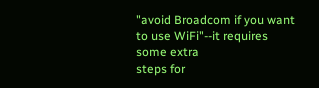"avoid Broadcom if you want to use WiFi"--it requires some extra
steps for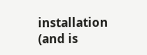installation (and is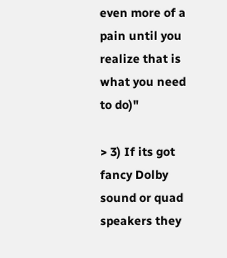even more of a pain until you realize that is
what you need to do)"

> 3) If its got fancy Dolby sound or quad speakers they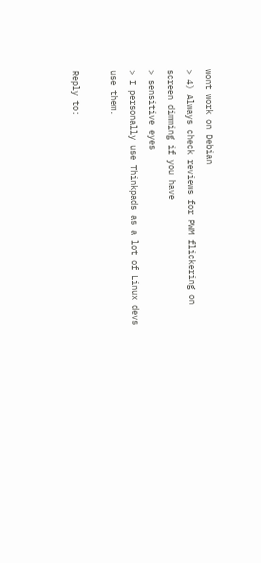wont work on Debian
> 4) Always check reviews for PWM flickering on screen dimming if you have
> sensitive eyes
> I personally use Thinkpads as a lot of Linux devs use them.

Reply to: